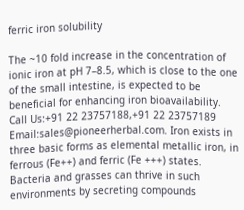ferric iron solubility

The ~10 fold increase in the concentration of ionic iron at pH 7–8.5, which is close to the one of the small intestine, is expected to be beneficial for enhancing iron bioavailability. Call Us:+91 22 23757188,+91 22 23757189 Email:sales@pioneerherbal.com. Iron exists in three basic forms as elemental metallic iron, in ferrous (Fe++) and ferric (Fe +++) states. Bacteria and grasses can thrive in such environments by secreting compounds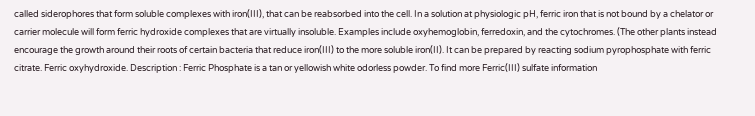called siderophores that form soluble complexes with iron(III), that can be reabsorbed into the cell. In a solution at physiologic pH, ferric iron that is not bound by a chelator or carrier molecule will form ferric hydroxide complexes that are virtually insoluble. Examples include oxyhemoglobin, ferredoxin, and the cytochromes. (The other plants instead encourage the growth around their roots of certain bacteria that reduce iron(III) to the more soluble iron(II). It can be prepared by reacting sodium pyrophosphate with ferric citrate. Ferric oxyhydroxide. Description : Ferric Phosphate is a tan or yellowish white odorless powder. To find more Ferric(III) sulfate information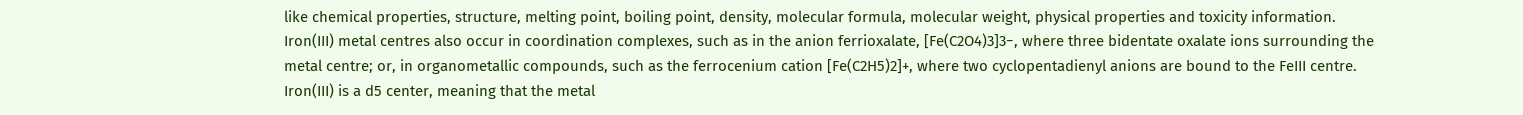like chemical properties, structure, melting point, boiling point, density, molecular formula, molecular weight, physical properties and toxicity information. Iron(III) metal centres also occur in coordination complexes, such as in the anion ferrioxalate, [Fe(C2O4)3]3−, where three bidentate oxalate ions surrounding the metal centre; or, in organometallic compounds, such as the ferrocenium cation [Fe(C2H5)2]+, where two cyclopentadienyl anions are bound to the FeIII centre. Iron(III) is a d5 center, meaning that the metal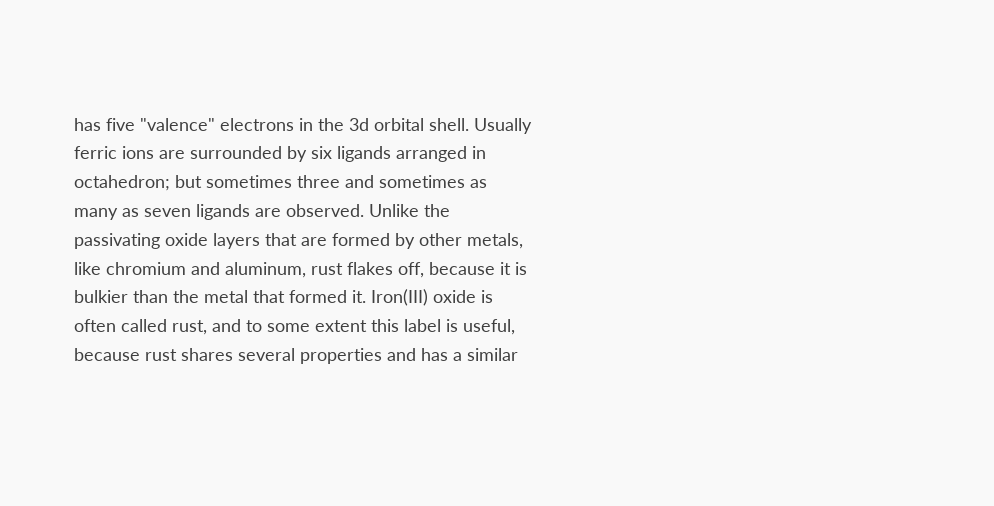has five "valence" electrons in the 3d orbital shell. Usually ferric ions are surrounded by six ligands arranged in octahedron; but sometimes three and sometimes as many as seven ligands are observed. Unlike the passivating oxide layers that are formed by other metals, like chromium and aluminum, rust flakes off, because it is bulkier than the metal that formed it. Iron(III) oxide is often called rust, and to some extent this label is useful, because rust shares several properties and has a similar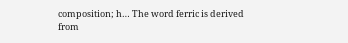composition; h… The word ferric is derived from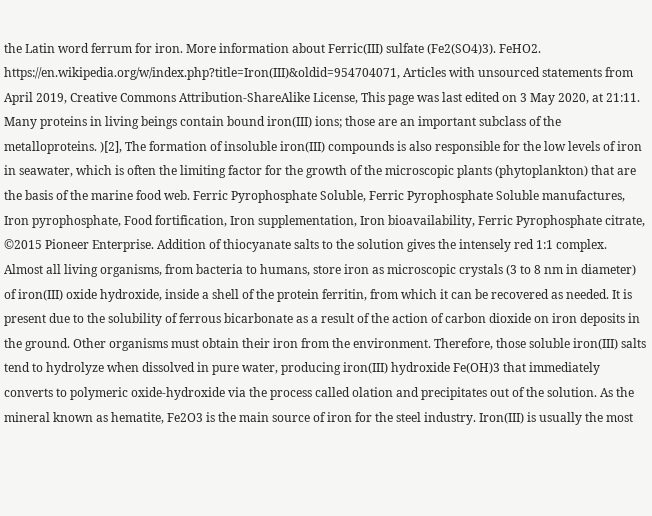the Latin word ferrum for iron. More information about Ferric(III) sulfate (Fe2(SO4)3). FeHO2. https://en.wikipedia.org/w/index.php?title=Iron(III)&oldid=954704071, Articles with unsourced statements from April 2019, Creative Commons Attribution-ShareAlike License, This page was last edited on 3 May 2020, at 21:11. Many proteins in living beings contain bound iron(III) ions; those are an important subclass of the metalloproteins. )[2], The formation of insoluble iron(III) compounds is also responsible for the low levels of iron in seawater, which is often the limiting factor for the growth of the microscopic plants (phytoplankton) that are the basis of the marine food web. Ferric Pyrophosphate Soluble, Ferric Pyrophosphate Soluble manufactures, Iron pyrophosphate, Food fortification, Iron supplementation, Iron bioavailability, Ferric Pyrophosphate citrate, ©2015 Pioneer Enterprise. Addition of thiocyanate salts to the solution gives the intensely red 1:1 complex. Almost all living organisms, from bacteria to humans, store iron as microscopic crystals (3 to 8 nm in diameter) of iron(III) oxide hydroxide, inside a shell of the protein ferritin, from which it can be recovered as needed. It is present due to the solubility of ferrous bicarbonate as a result of the action of carbon dioxide on iron deposits in the ground. Other organisms must obtain their iron from the environment. Therefore, those soluble iron(III) salts tend to hydrolyze when dissolved in pure water, producing iron(III) hydroxide Fe(OH)3 that immediately converts to polymeric oxide-hydroxide via the process called olation and precipitates out of the solution. As the mineral known as hematite, Fe2O3 is the main source of iron for the steel industry. Iron(III) is usually the most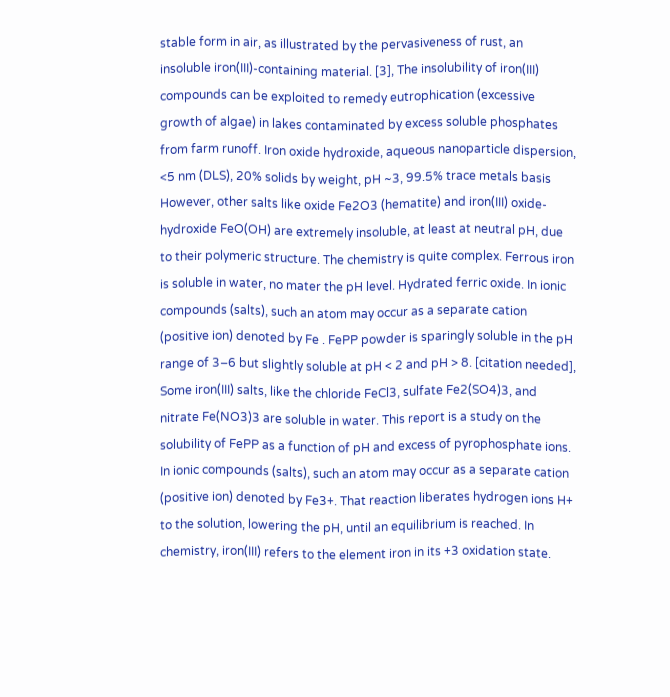stable form in air, as illustrated by the pervasiveness of rust, an insoluble iron(III)-containing material. [3], The insolubility of iron(III) compounds can be exploited to remedy eutrophication (excessive growth of algae) in lakes contaminated by excess soluble phosphates from farm runoff. Iron oxide hydroxide, aqueous nanoparticle dispersion, <5 nm (DLS), 20% solids by weight, pH ~3, 99.5% trace metals basis However, other salts like oxide Fe2O3 (hematite) and iron(III) oxide-hydroxide FeO(OH) are extremely insoluble, at least at neutral pH, due to their polymeric structure. The chemistry is quite complex. Ferrous iron is soluble in water, no mater the pH level. Hydrated ferric oxide. In ionic compounds (salts), such an atom may occur as a separate cation (positive ion) denoted by Fe . FePP powder is sparingly soluble in the pH range of 3–6 but slightly soluble at pH < 2 and pH > 8. [citation needed], Some iron(III) salts, like the chloride FeCl3, sulfate Fe2(SO4)3, and nitrate Fe(NO3)3 are soluble in water. This report is a study on the solubility of FePP as a function of pH and excess of pyrophosphate ions. In ionic compounds (salts), such an atom may occur as a separate cation (positive ion) denoted by Fe3+. That reaction liberates hydrogen ions H+ to the solution, lowering the pH, until an equilibrium is reached. In chemistry, iron(III) refers to the element iron in its +3 oxidation state.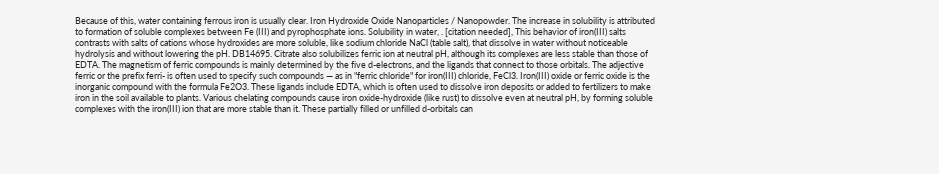Because of this, water containing ferrous iron is usually clear. Iron Hydroxide Oxide Nanoparticles / Nanopowder. The increase in solubility is attributed to formation of soluble complexes between Fe (III) and pyrophosphate ions. Solubility in water, . [citation needed], This behavior of iron(III) salts contrasts with salts of cations whose hydroxides are more soluble, like sodium chloride NaCl (table salt), that dissolve in water without noticeable hydrolysis and without lowering the pH. DB14695. Citrate also solubilizes ferric ion at neutral pH, although its complexes are less stable than those of EDTA. The magnetism of ferric compounds is mainly determined by the five d-electrons, and the ligands that connect to those orbitals. The adjective ferric or the prefix ferri- is often used to specify such compounds — as in "ferric chloride" for iron(III) chloride, FeCl3. Iron(III) oxide or ferric oxide is the inorganic compound with the formula Fe2O3. These ligands include EDTA, which is often used to dissolve iron deposits or added to fertilizers to make iron in the soil available to plants. Various chelating compounds cause iron oxide-hydroxide (like rust) to dissolve even at neutral pH, by forming soluble complexes with the iron(III) ion that are more stable than it. These partially filled or unfilled d-orbitals can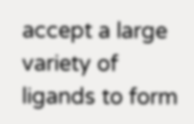accept a large variety of ligands to form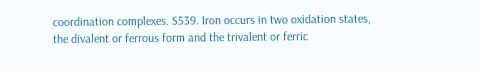coordination complexes. S539. Iron occurs in two oxidation states, the divalent or ferrous form and the trivalent or ferric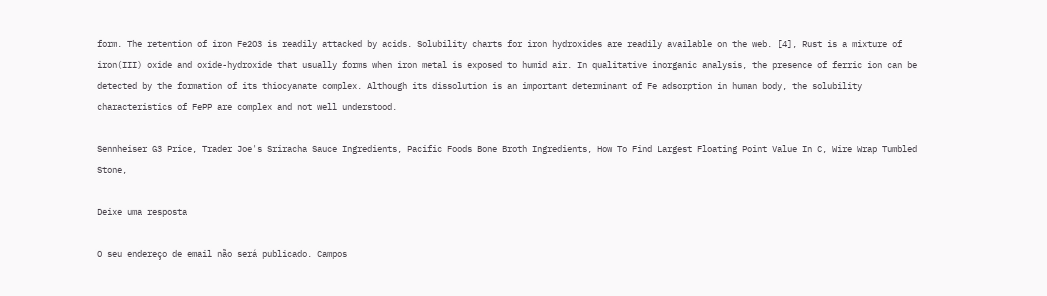form. The retention of iron Fe2O3 is readily attacked by acids. Solubility charts for iron hydroxides are readily available on the web. [4], Rust is a mixture of iron(III) oxide and oxide-hydroxide that usually forms when iron metal is exposed to humid air. In qualitative inorganic analysis, the presence of ferric ion can be detected by the formation of its thiocyanate complex. Although its dissolution is an important determinant of Fe adsorption in human body, the solubility characteristics of FePP are complex and not well understood.

Sennheiser G3 Price, Trader Joe's Sriracha Sauce Ingredients, Pacific Foods Bone Broth Ingredients, How To Find Largest Floating Point Value In C, Wire Wrap Tumbled Stone,

Deixe uma resposta

O seu endereço de email não será publicado. Campos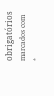obrigatórios marcados com *